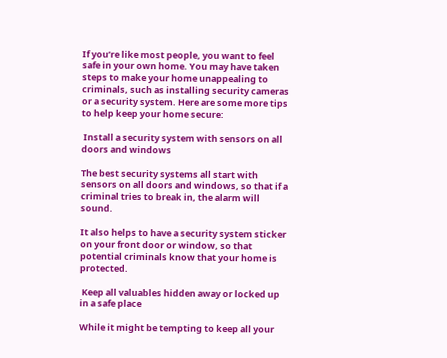If you’re like most people, you want to feel safe in your own home. You may have taken steps to make your home unappealing to criminals, such as installing security cameras or a security system. Here are some more tips to help keep your home secure:

 Install a security system with sensors on all doors and windows

The best security systems all start with sensors on all doors and windows, so that if a criminal tries to break in, the alarm will sound.

It also helps to have a security system sticker on your front door or window, so that potential criminals know that your home is protected.

 Keep all valuables hidden away or locked up in a safe place

While it might be tempting to keep all your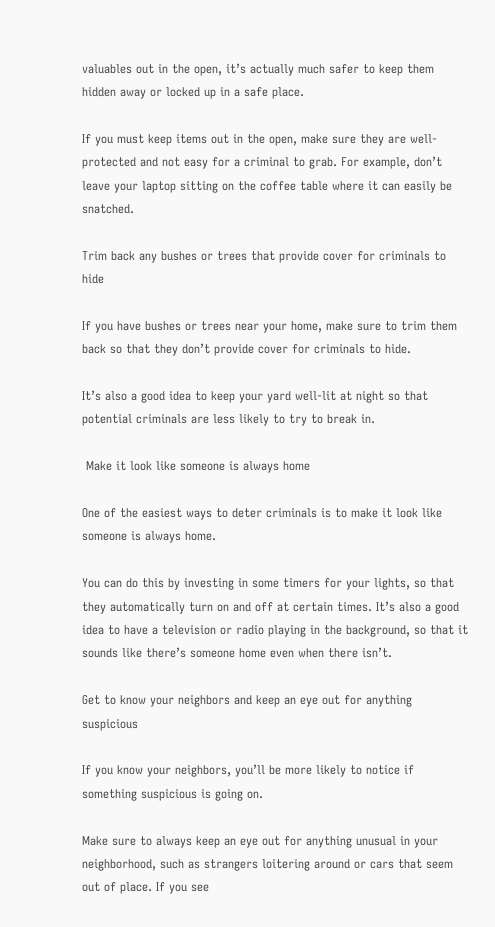valuables out in the open, it’s actually much safer to keep them hidden away or locked up in a safe place.

If you must keep items out in the open, make sure they are well-protected and not easy for a criminal to grab. For example, don’t leave your laptop sitting on the coffee table where it can easily be snatched.

Trim back any bushes or trees that provide cover for criminals to hide

If you have bushes or trees near your home, make sure to trim them back so that they don’t provide cover for criminals to hide.

It’s also a good idea to keep your yard well-lit at night so that potential criminals are less likely to try to break in.

 Make it look like someone is always home

One of the easiest ways to deter criminals is to make it look like someone is always home.

You can do this by investing in some timers for your lights, so that they automatically turn on and off at certain times. It’s also a good idea to have a television or radio playing in the background, so that it sounds like there’s someone home even when there isn’t.

Get to know your neighbors and keep an eye out for anything suspicious

If you know your neighbors, you’ll be more likely to notice if something suspicious is going on.

Make sure to always keep an eye out for anything unusual in your neighborhood, such as strangers loitering around or cars that seem out of place. If you see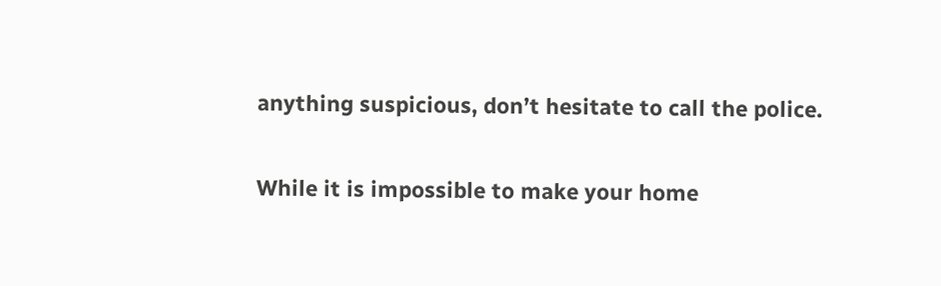anything suspicious, don’t hesitate to call the police.


While it is impossible to make your home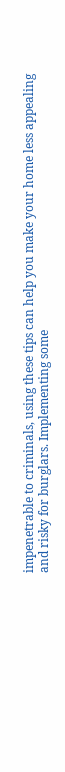impenetrable to criminals, using these tips can help you make your home less appealing and risky for burglars. Implementing some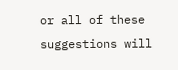or all of these suggestions will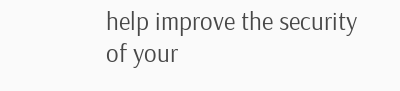help improve the security of your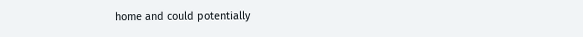home and could potentially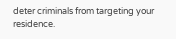deter criminals from targeting your residence.